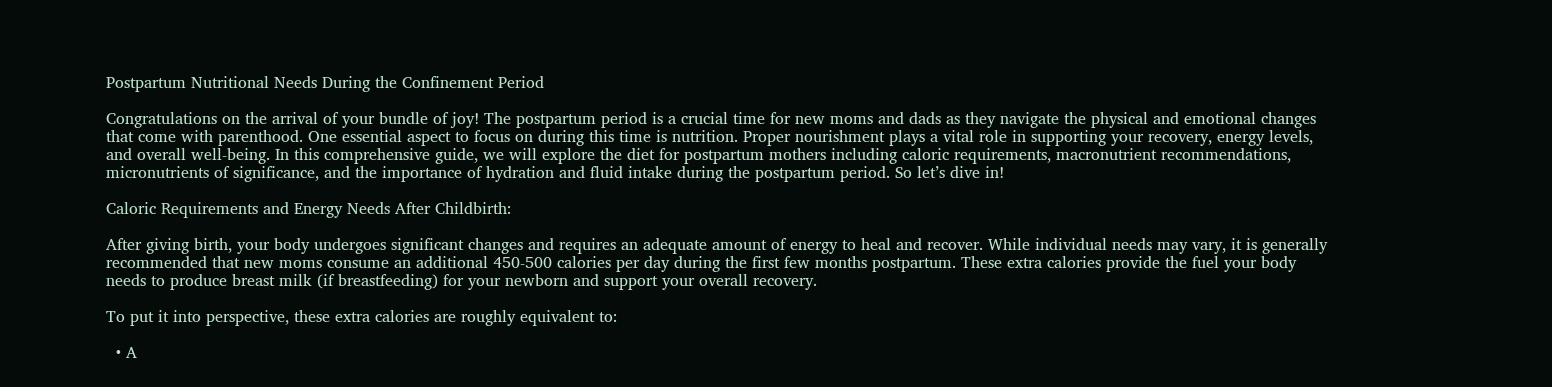Postpartum Nutritional Needs During the Confinement Period

Congratulations on the arrival of your bundle of joy! The postpartum period is a crucial time for new moms and dads as they navigate the physical and emotional changes that come with parenthood. One essential aspect to focus on during this time is nutrition. Proper nourishment plays a vital role in supporting your recovery, energy levels, and overall well-being. In this comprehensive guide, we will explore the diet for postpartum mothers including caloric requirements, macronutrient recommendations, micronutrients of significance, and the importance of hydration and fluid intake during the postpartum period. So let’s dive in!

Caloric Requirements and Energy Needs After Childbirth:

After giving birth, your body undergoes significant changes and requires an adequate amount of energy to heal and recover. While individual needs may vary, it is generally recommended that new moms consume an additional 450-500 calories per day during the first few months postpartum. These extra calories provide the fuel your body needs to produce breast milk (if breastfeeding) for your newborn and support your overall recovery.

To put it into perspective, these extra calories are roughly equivalent to:

  • A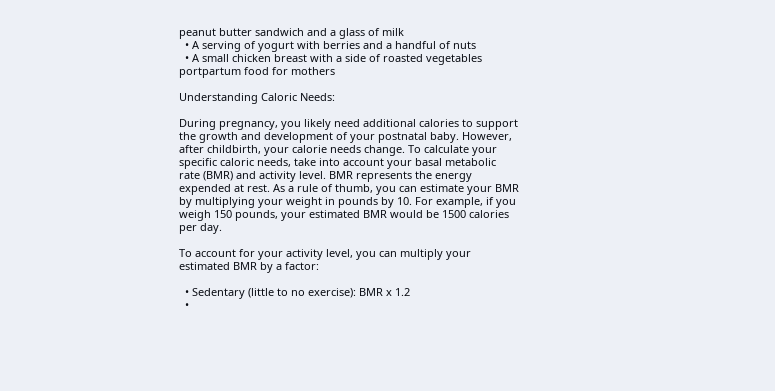peanut butter sandwich and a glass of milk
  • A serving of yogurt with berries and a handful of nuts
  • A small chicken breast with a side of roasted vegetables
portpartum food for mothers

Understanding Caloric Needs:

During pregnancy, you likely need additional calories to support the growth and development of your postnatal baby. However, after childbirth, your calorie needs change. To calculate your specific caloric needs, take into account your basal metabolic rate (BMR) and activity level. BMR represents the energy expended at rest. As a rule of thumb, you can estimate your BMR by multiplying your weight in pounds by 10. For example, if you weigh 150 pounds, your estimated BMR would be 1500 calories per day.

To account for your activity level, you can multiply your estimated BMR by a factor:

  • Sedentary (little to no exercise): BMR x 1.2
  •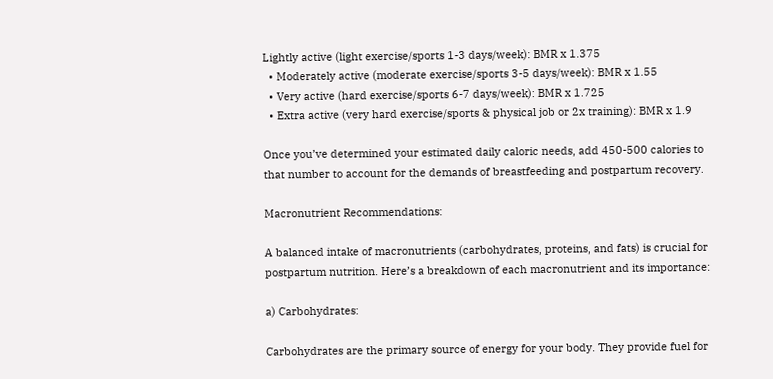Lightly active (light exercise/sports 1-3 days/week): BMR x 1.375
  • Moderately active (moderate exercise/sports 3-5 days/week): BMR x 1.55
  • Very active (hard exercise/sports 6-7 days/week): BMR x 1.725
  • Extra active (very hard exercise/sports & physical job or 2x training): BMR x 1.9

Once you’ve determined your estimated daily caloric needs, add 450-500 calories to that number to account for the demands of breastfeeding and postpartum recovery.

Macronutrient Recommendations:

A balanced intake of macronutrients (carbohydrates, proteins, and fats) is crucial for postpartum nutrition. Here’s a breakdown of each macronutrient and its importance:

a) Carbohydrates:

Carbohydrates are the primary source of energy for your body. They provide fuel for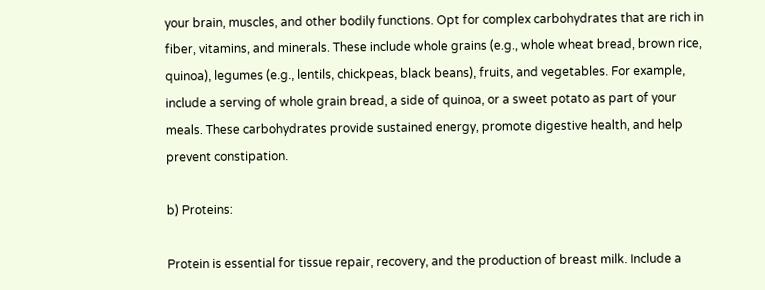your brain, muscles, and other bodily functions. Opt for complex carbohydrates that are rich in fiber, vitamins, and minerals. These include whole grains (e.g., whole wheat bread, brown rice, quinoa), legumes (e.g., lentils, chickpeas, black beans), fruits, and vegetables. For example, include a serving of whole grain bread, a side of quinoa, or a sweet potato as part of your meals. These carbohydrates provide sustained energy, promote digestive health, and help prevent constipation.

b) Proteins:

Protein is essential for tissue repair, recovery, and the production of breast milk. Include a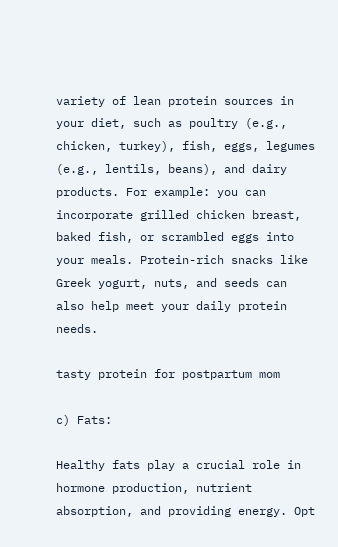variety of lean protein sources in your diet, such as poultry (e.g., chicken, turkey), fish, eggs, legumes (e.g., lentils, beans), and dairy products. For example: you can incorporate grilled chicken breast, baked fish, or scrambled eggs into your meals. Protein-rich snacks like Greek yogurt, nuts, and seeds can also help meet your daily protein needs.

tasty protein for postpartum mom

c) Fats:

Healthy fats play a crucial role in hormone production, nutrient absorption, and providing energy. Opt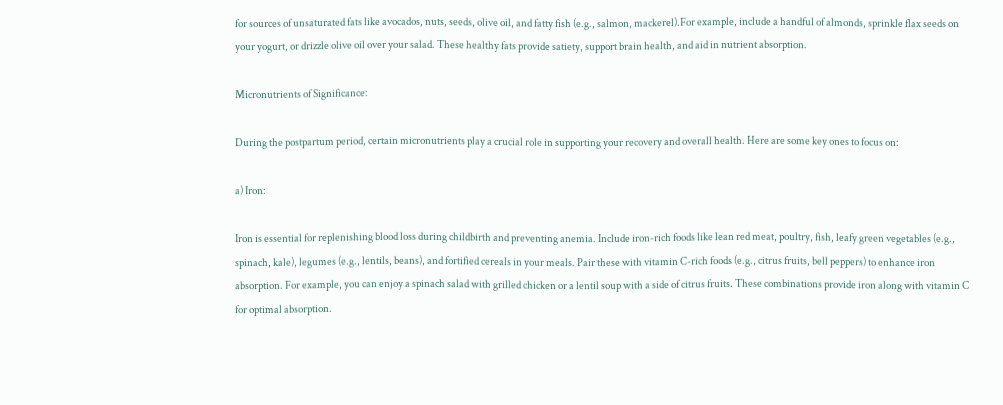for sources of unsaturated fats like avocados, nuts, seeds, olive oil, and fatty fish (e.g., salmon, mackerel).For example, include a handful of almonds, sprinkle flax seeds on your yogurt, or drizzle olive oil over your salad. These healthy fats provide satiety, support brain health, and aid in nutrient absorption.

Micronutrients of Significance:

During the postpartum period, certain micronutrients play a crucial role in supporting your recovery and overall health. Here are some key ones to focus on:

a) Iron:

Iron is essential for replenishing blood loss during childbirth and preventing anemia. Include iron-rich foods like lean red meat, poultry, fish, leafy green vegetables (e.g., spinach, kale), legumes (e.g., lentils, beans), and fortified cereals in your meals. Pair these with vitamin C-rich foods (e.g., citrus fruits, bell peppers) to enhance iron absorption. For example, you can enjoy a spinach salad with grilled chicken or a lentil soup with a side of citrus fruits. These combinations provide iron along with vitamin C for optimal absorption.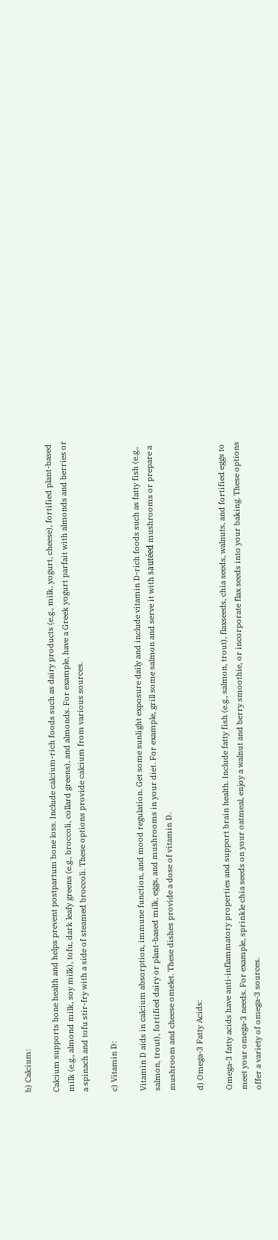b) Calcium:

Calcium supports bone health and helps prevent postpartum bone loss. Include calcium-rich foods such as dairy products (e.g., milk, yogurt, cheese), fortified plant-based milk (e.g., almond milk, soy milk), tofu, dark leafy greens (e.g., broccoli, collard greens), and almonds. For example, have a Greek yogurt parfait with almonds and berries or a spinach and tofu stir-fry with a side of steamed broccoli. These options provide calcium from various sources.

c) Vitamin D:

Vitamin D aids in calcium absorption, immune function, and mood regulation. Get some sunlight exposure daily and include vitamin D-rich foods such as fatty fish (e.g., salmon, trout), fortified dairy or plant-based milk, eggs, and mushrooms in your diet. For example, grill some salmon and serve it with sautéed mushrooms or prepare a mushroom and cheese omelet. These dishes provide a dose of vitamin D.

d) Omega-3 Fatty Acids:

Omega-3 fatty acids have anti-inflammatory properties and support brain health. Include fatty fish (e.g., salmon, trout), flaxseeds, chia seeds, walnuts, and fortified eggs to meet your omega-3 needs. For example, sprinkle chia seeds on your oatmeal, enjoy a walnut and berry smoothie, or incorporate flax seeds into your baking. These options offer a variety of omega-3 sources.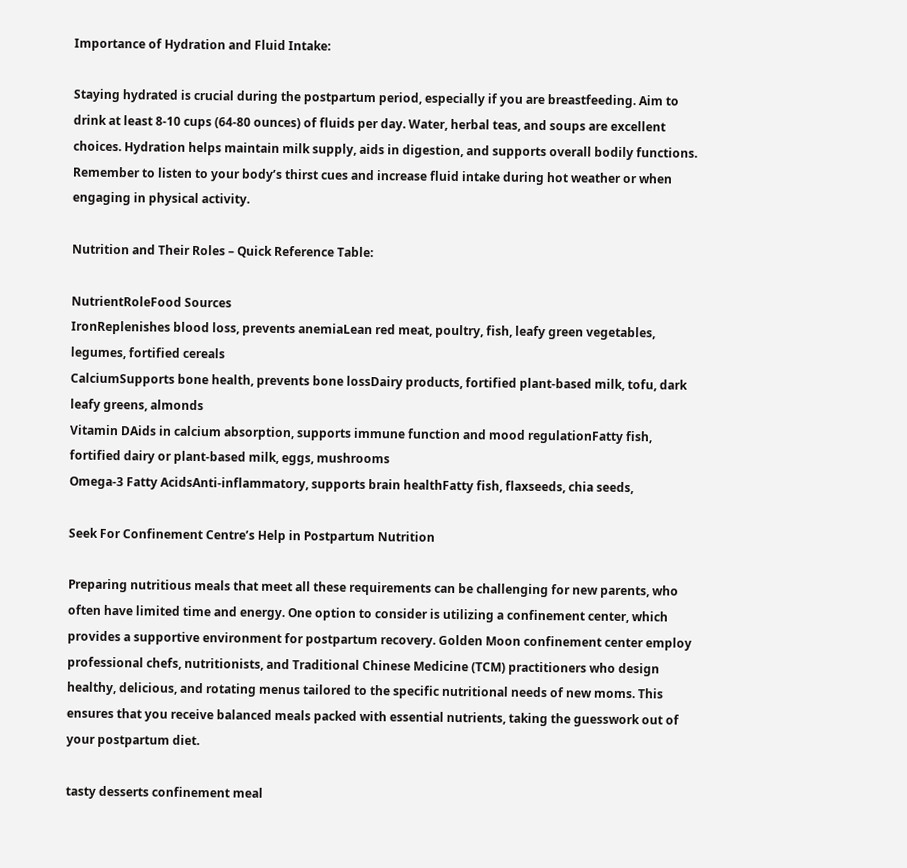Importance of Hydration and Fluid Intake:

Staying hydrated is crucial during the postpartum period, especially if you are breastfeeding. Aim to drink at least 8-10 cups (64-80 ounces) of fluids per day. Water, herbal teas, and soups are excellent choices. Hydration helps maintain milk supply, aids in digestion, and supports overall bodily functions. Remember to listen to your body’s thirst cues and increase fluid intake during hot weather or when engaging in physical activity.

Nutrition and Their Roles – Quick Reference Table:

NutrientRoleFood Sources
IronReplenishes blood loss, prevents anemiaLean red meat, poultry, fish, leafy green vegetables, legumes, fortified cereals
CalciumSupports bone health, prevents bone lossDairy products, fortified plant-based milk, tofu, dark leafy greens, almonds
Vitamin DAids in calcium absorption, supports immune function and mood regulationFatty fish, fortified dairy or plant-based milk, eggs, mushrooms
Omega-3 Fatty AcidsAnti-inflammatory, supports brain healthFatty fish, flaxseeds, chia seeds,

Seek For Confinement Centre’s Help in Postpartum Nutrition

Preparing nutritious meals that meet all these requirements can be challenging for new parents, who often have limited time and energy. One option to consider is utilizing a confinement center, which provides a supportive environment for postpartum recovery. Golden Moon confinement center employ professional chefs, nutritionists, and Traditional Chinese Medicine (TCM) practitioners who design healthy, delicious, and rotating menus tailored to the specific nutritional needs of new moms. This ensures that you receive balanced meals packed with essential nutrients, taking the guesswork out of your postpartum diet.

tasty desserts confinement meal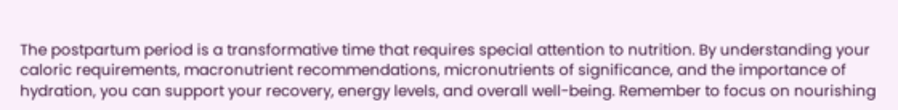The postpartum period is a transformative time that requires special attention to nutrition. By understanding your caloric requirements, macronutrient recommendations, micronutrients of significance, and the importance of hydration, you can support your recovery, energy levels, and overall well-being. Remember to focus on nourishing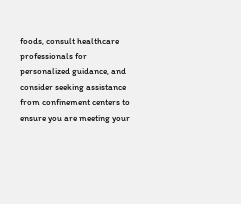foods, consult healthcare professionals for personalized guidance, and consider seeking assistance from confinement centers to ensure you are meeting your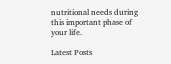nutritional needs during this important phase of your life.

Latest Posts